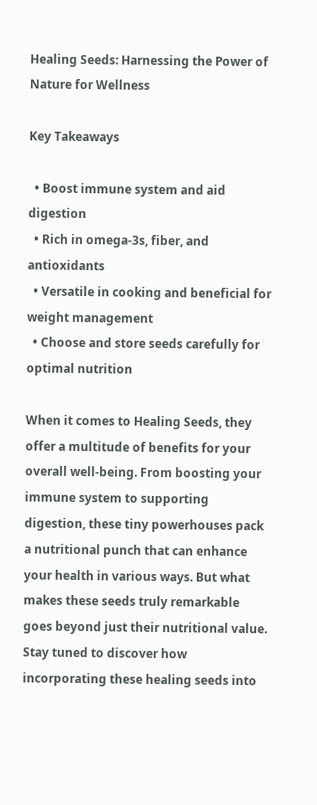Healing Seeds: Harnessing the Power of Nature for Wellness

Key Takeaways

  • Boost immune system and aid digestion
  • Rich in omega-3s, fiber, and antioxidants
  • Versatile in cooking and beneficial for weight management
  • Choose and store seeds carefully for optimal nutrition

When it comes to Healing Seeds, they offer a multitude of benefits for your overall well-being. From boosting your immune system to supporting digestion, these tiny powerhouses pack a nutritional punch that can enhance your health in various ways. But what makes these seeds truly remarkable goes beyond just their nutritional value. Stay tuned to discover how incorporating these healing seeds into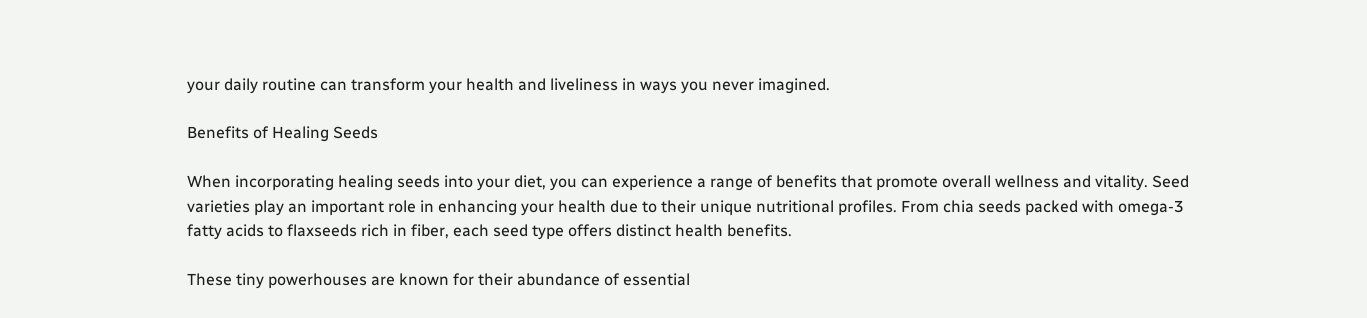your daily routine can transform your health and liveliness in ways you never imagined.

Benefits of Healing Seeds

When incorporating healing seeds into your diet, you can experience a range of benefits that promote overall wellness and vitality. Seed varieties play an important role in enhancing your health due to their unique nutritional profiles. From chia seeds packed with omega-3 fatty acids to flaxseeds rich in fiber, each seed type offers distinct health benefits.

These tiny powerhouses are known for their abundance of essential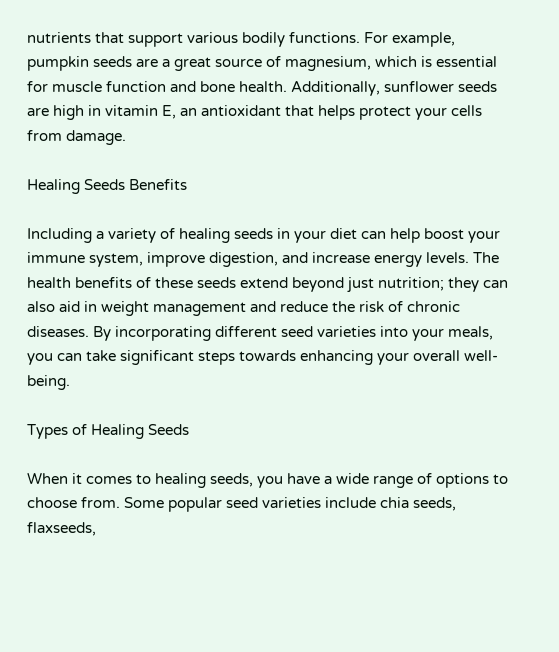nutrients that support various bodily functions. For example, pumpkin seeds are a great source of magnesium, which is essential for muscle function and bone health. Additionally, sunflower seeds are high in vitamin E, an antioxidant that helps protect your cells from damage.

Healing Seeds Benefits

Including a variety of healing seeds in your diet can help boost your immune system, improve digestion, and increase energy levels. The health benefits of these seeds extend beyond just nutrition; they can also aid in weight management and reduce the risk of chronic diseases. By incorporating different seed varieties into your meals, you can take significant steps towards enhancing your overall well-being.

Types of Healing Seeds

When it comes to healing seeds, you have a wide range of options to choose from. Some popular seed varieties include chia seeds, flaxseeds,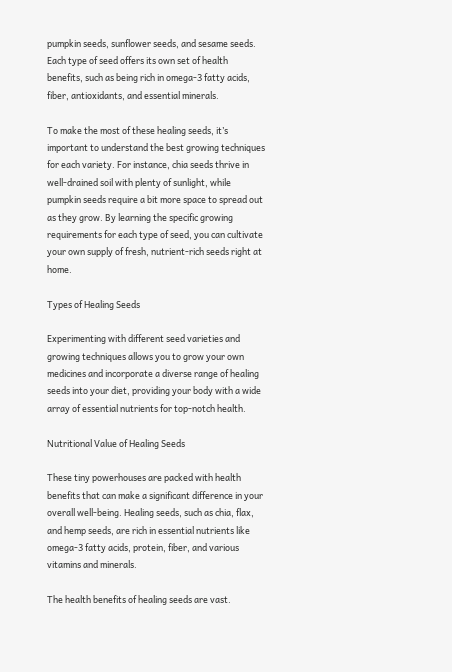pumpkin seeds, sunflower seeds, and sesame seeds. Each type of seed offers its own set of health benefits, such as being rich in omega-3 fatty acids, fiber, antioxidants, and essential minerals.

To make the most of these healing seeds, it’s important to understand the best growing techniques for each variety. For instance, chia seeds thrive in well-drained soil with plenty of sunlight, while pumpkin seeds require a bit more space to spread out as they grow. By learning the specific growing requirements for each type of seed, you can cultivate your own supply of fresh, nutrient-rich seeds right at home.

Types of Healing Seeds

Experimenting with different seed varieties and growing techniques allows you to grow your own medicines and incorporate a diverse range of healing seeds into your diet, providing your body with a wide array of essential nutrients for top-notch health.

Nutritional Value of Healing Seeds

These tiny powerhouses are packed with health benefits that can make a significant difference in your overall well-being. Healing seeds, such as chia, flax, and hemp seeds, are rich in essential nutrients like omega-3 fatty acids, protein, fiber, and various vitamins and minerals.

The health benefits of healing seeds are vast.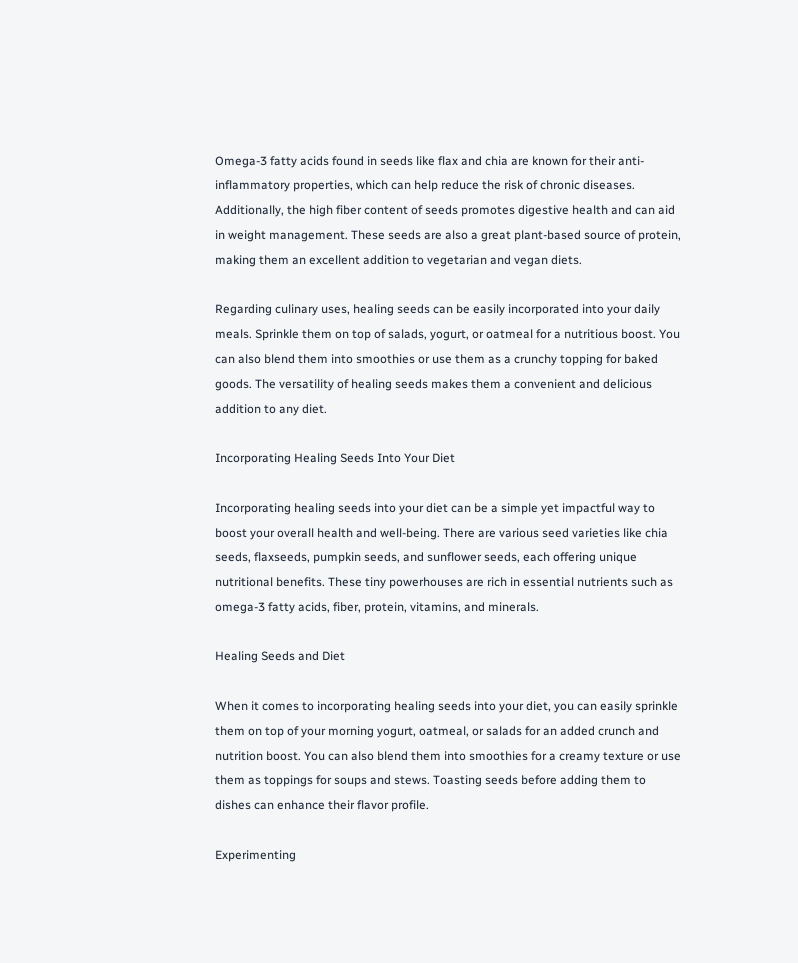Omega-3 fatty acids found in seeds like flax and chia are known for their anti-inflammatory properties, which can help reduce the risk of chronic diseases. Additionally, the high fiber content of seeds promotes digestive health and can aid in weight management. These seeds are also a great plant-based source of protein, making them an excellent addition to vegetarian and vegan diets.

Regarding culinary uses, healing seeds can be easily incorporated into your daily meals. Sprinkle them on top of salads, yogurt, or oatmeal for a nutritious boost. You can also blend them into smoothies or use them as a crunchy topping for baked goods. The versatility of healing seeds makes them a convenient and delicious addition to any diet.

Incorporating Healing Seeds Into Your Diet

Incorporating healing seeds into your diet can be a simple yet impactful way to boost your overall health and well-being. There are various seed varieties like chia seeds, flaxseeds, pumpkin seeds, and sunflower seeds, each offering unique nutritional benefits. These tiny powerhouses are rich in essential nutrients such as omega-3 fatty acids, fiber, protein, vitamins, and minerals.

Healing Seeds and Diet

When it comes to incorporating healing seeds into your diet, you can easily sprinkle them on top of your morning yogurt, oatmeal, or salads for an added crunch and nutrition boost. You can also blend them into smoothies for a creamy texture or use them as toppings for soups and stews. Toasting seeds before adding them to dishes can enhance their flavor profile.

Experimenting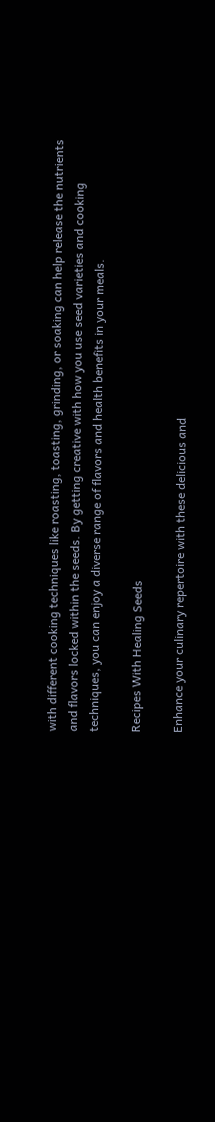with different cooking techniques like roasting, toasting, grinding, or soaking can help release the nutrients and flavors locked within the seeds. By getting creative with how you use seed varieties and cooking techniques, you can enjoy a diverse range of flavors and health benefits in your meals.

Recipes With Healing Seeds

Enhance your culinary repertoire with these delicious and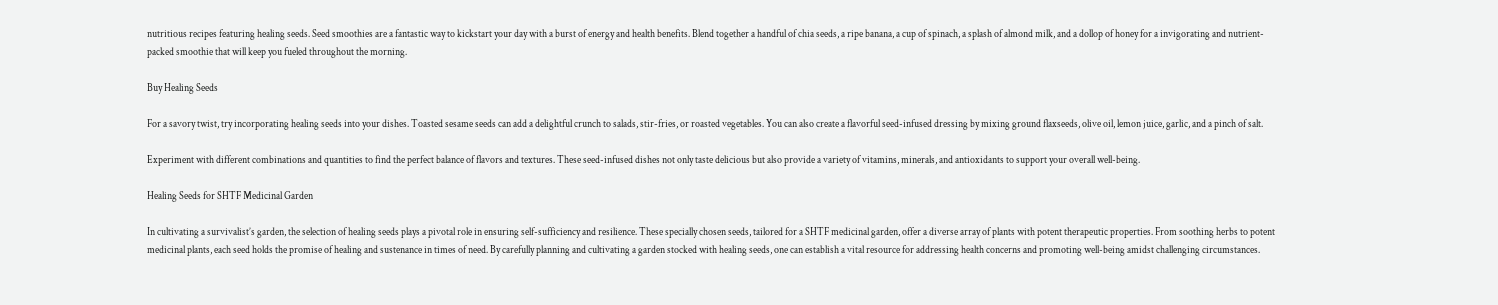nutritious recipes featuring healing seeds. Seed smoothies are a fantastic way to kickstart your day with a burst of energy and health benefits. Blend together a handful of chia seeds, a ripe banana, a cup of spinach, a splash of almond milk, and a dollop of honey for a invigorating and nutrient-packed smoothie that will keep you fueled throughout the morning.

Buy Healing Seeds

For a savory twist, try incorporating healing seeds into your dishes. Toasted sesame seeds can add a delightful crunch to salads, stir-fries, or roasted vegetables. You can also create a flavorful seed-infused dressing by mixing ground flaxseeds, olive oil, lemon juice, garlic, and a pinch of salt.

Experiment with different combinations and quantities to find the perfect balance of flavors and textures. These seed-infused dishes not only taste delicious but also provide a variety of vitamins, minerals, and antioxidants to support your overall well-being.

Healing Seeds for SHTF Medicinal Garden

In cultivating a survivalist’s garden, the selection of healing seeds plays a pivotal role in ensuring self-sufficiency and resilience. These specially chosen seeds, tailored for a SHTF medicinal garden, offer a diverse array of plants with potent therapeutic properties. From soothing herbs to potent medicinal plants, each seed holds the promise of healing and sustenance in times of need. By carefully planning and cultivating a garden stocked with healing seeds, one can establish a vital resource for addressing health concerns and promoting well-being amidst challenging circumstances.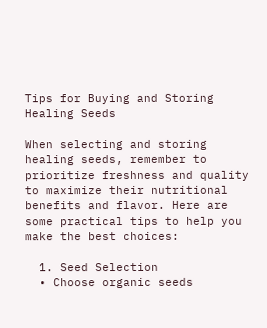Tips for Buying and Storing Healing Seeds

When selecting and storing healing seeds, remember to prioritize freshness and quality to maximize their nutritional benefits and flavor. Here are some practical tips to help you make the best choices:

  1. Seed Selection
  • Choose organic seeds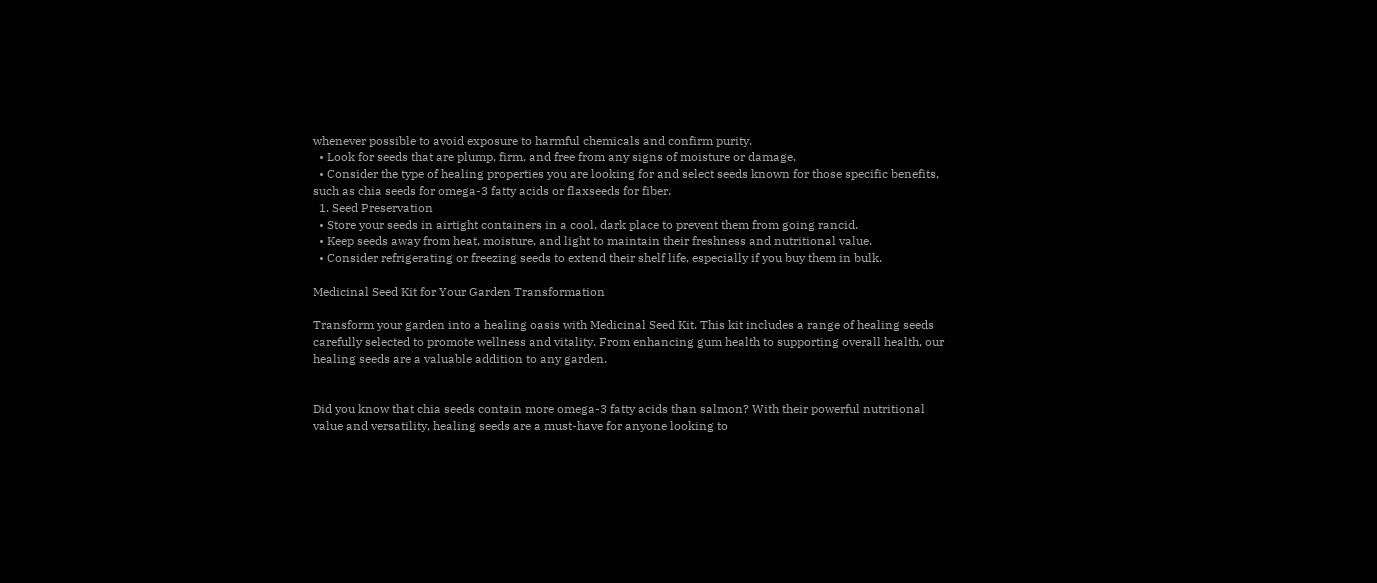whenever possible to avoid exposure to harmful chemicals and confirm purity.
  • Look for seeds that are plump, firm, and free from any signs of moisture or damage.
  • Consider the type of healing properties you are looking for and select seeds known for those specific benefits, such as chia seeds for omega-3 fatty acids or flaxseeds for fiber.
  1. Seed Preservation
  • Store your seeds in airtight containers in a cool, dark place to prevent them from going rancid.
  • Keep seeds away from heat, moisture, and light to maintain their freshness and nutritional value.
  • Consider refrigerating or freezing seeds to extend their shelf life, especially if you buy them in bulk.

Medicinal Seed Kit for Your Garden Transformation

Transform your garden into a healing oasis with Medicinal Seed Kit. This kit includes a range of healing seeds carefully selected to promote wellness and vitality. From enhancing gum health to supporting overall health, our healing seeds are a valuable addition to any garden.


Did you know that chia seeds contain more omega-3 fatty acids than salmon? With their powerful nutritional value and versatility, healing seeds are a must-have for anyone looking to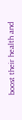boost their health and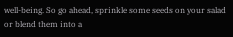well-being. So go ahead, sprinkle some seeds on your salad or blend them into a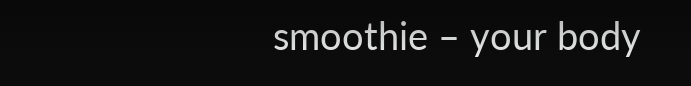smoothie – your body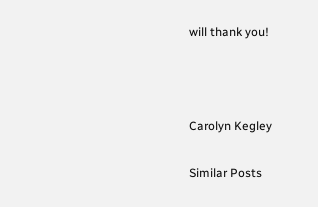will thank you!



Carolyn Kegley

Similar Posts